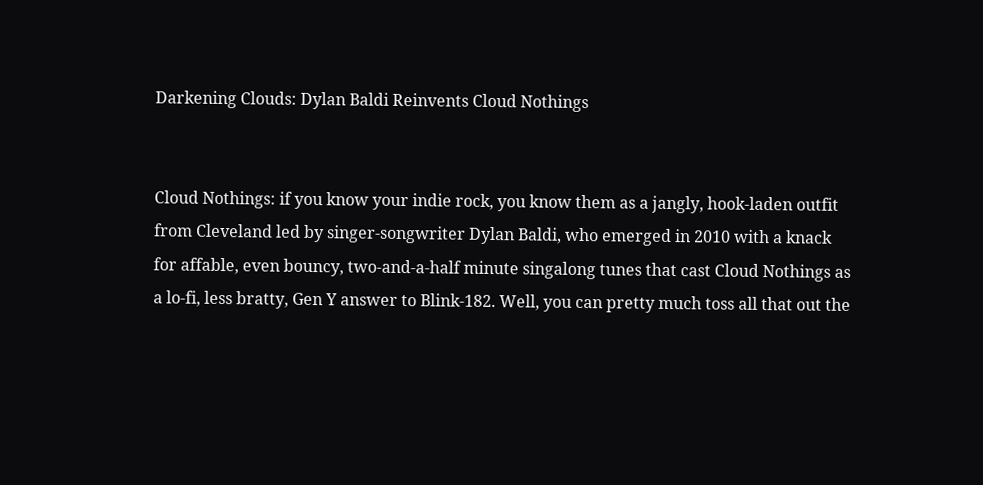Darkening Clouds: Dylan Baldi Reinvents Cloud Nothings


Cloud Nothings: if you know your indie rock, you know them as a jangly, hook-laden outfit from Cleveland led by singer-songwriter Dylan Baldi, who emerged in 2010 with a knack for affable, even bouncy, two-and-a-half minute singalong tunes that cast Cloud Nothings as a lo-fi, less bratty, Gen Y answer to Blink-182. Well, you can pretty much toss all that out the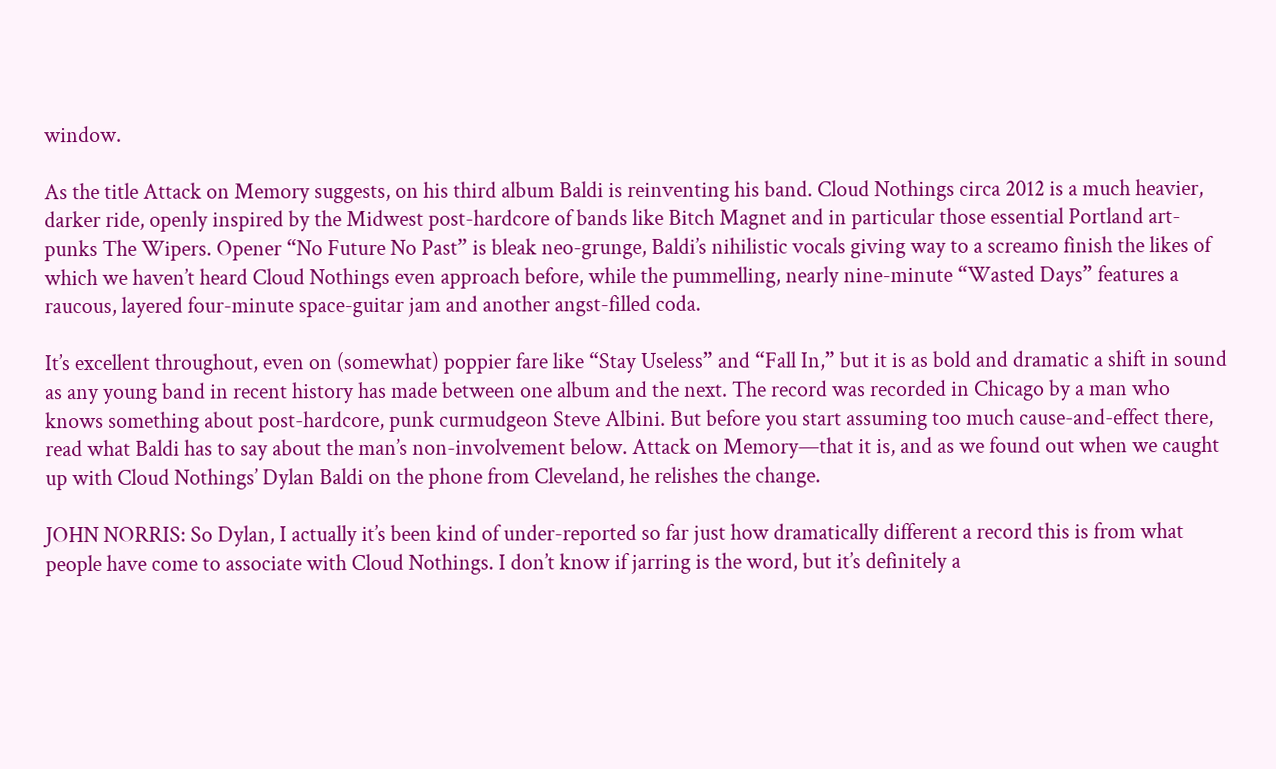window.

As the title Attack on Memory suggests, on his third album Baldi is reinventing his band. Cloud Nothings circa 2012 is a much heavier, darker ride, openly inspired by the Midwest post-hardcore of bands like Bitch Magnet and in particular those essential Portland art-punks The Wipers. Opener “No Future No Past” is bleak neo-grunge, Baldi’s nihilistic vocals giving way to a screamo finish the likes of which we haven’t heard Cloud Nothings even approach before, while the pummelling, nearly nine-minute “Wasted Days” features a raucous, layered four-minute space-guitar jam and another angst-filled coda.

It’s excellent throughout, even on (somewhat) poppier fare like “Stay Useless” and “Fall In,” but it is as bold and dramatic a shift in sound as any young band in recent history has made between one album and the next. The record was recorded in Chicago by a man who knows something about post-hardcore, punk curmudgeon Steve Albini. But before you start assuming too much cause-and-effect there, read what Baldi has to say about the man’s non-involvement below. Attack on Memory—that it is, and as we found out when we caught up with Cloud Nothings’ Dylan Baldi on the phone from Cleveland, he relishes the change.

JOHN NORRIS: So Dylan, I actually it’s been kind of under-reported so far just how dramatically different a record this is from what people have come to associate with Cloud Nothings. I don’t know if jarring is the word, but it’s definitely a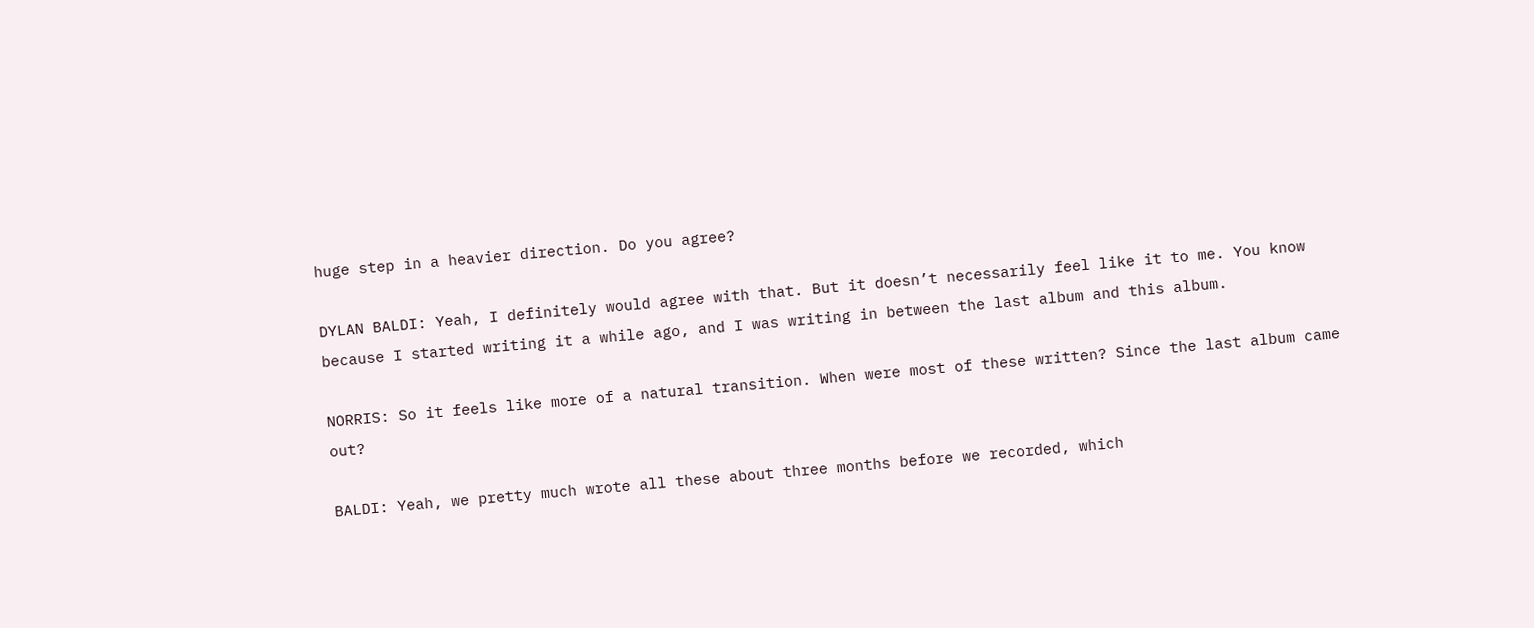huge step in a heavier direction. Do you agree?

DYLAN BALDI: Yeah, I definitely would agree with that. But it doesn’t necessarily feel like it to me. You know because I started writing it a while ago, and I was writing in between the last album and this album.

NORRIS: So it feels like more of a natural transition. When were most of these written? Since the last album came out?

BALDI: Yeah, we pretty much wrote all these about three months before we recorded, which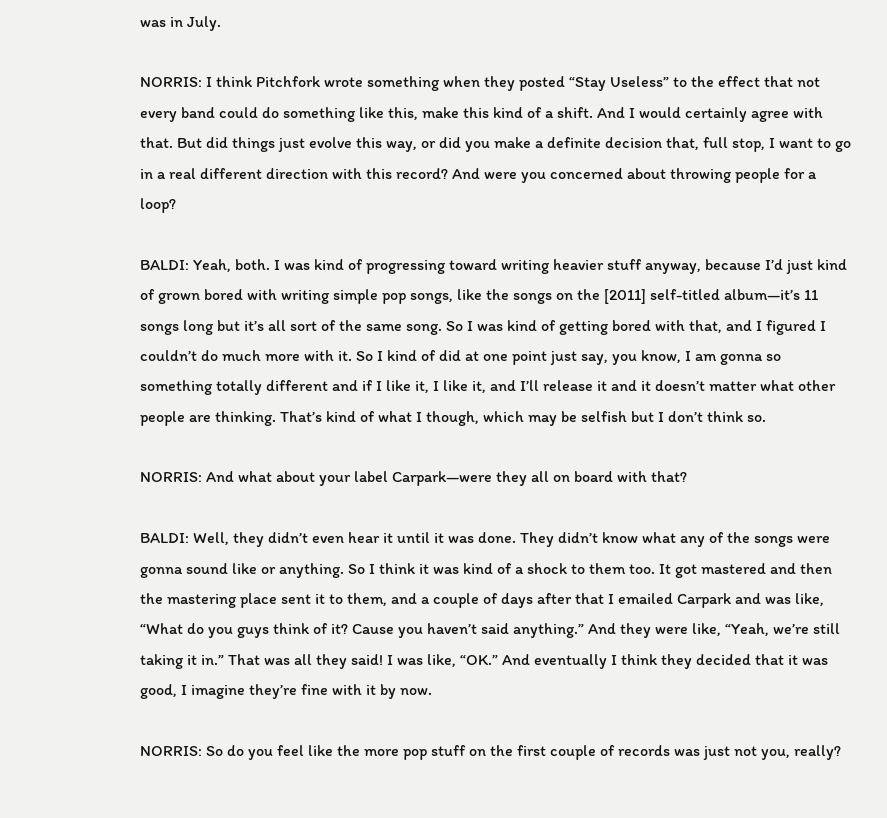was in July.

NORRIS: I think Pitchfork wrote something when they posted “Stay Useless” to the effect that not every band could do something like this, make this kind of a shift. And I would certainly agree with that. But did things just evolve this way, or did you make a definite decision that, full stop, I want to go in a real different direction with this record? And were you concerned about throwing people for a loop?

BALDI: Yeah, both. I was kind of progressing toward writing heavier stuff anyway, because I’d just kind of grown bored with writing simple pop songs, like the songs on the [2011] self-titled album—it’s 11 songs long but it’s all sort of the same song. So I was kind of getting bored with that, and I figured I couldn’t do much more with it. So I kind of did at one point just say, you know, I am gonna so something totally different and if I like it, I like it, and I’ll release it and it doesn’t matter what other people are thinking. That’s kind of what I though, which may be selfish but I don’t think so.

NORRIS: And what about your label Carpark—were they all on board with that?

BALDI: Well, they didn’t even hear it until it was done. They didn’t know what any of the songs were gonna sound like or anything. So I think it was kind of a shock to them too. It got mastered and then the mastering place sent it to them, and a couple of days after that I emailed Carpark and was like, “What do you guys think of it? Cause you haven’t said anything.” And they were like, “Yeah, we’re still taking it in.” That was all they said! I was like, “OK.” And eventually I think they decided that it was good, I imagine they’re fine with it by now.

NORRIS: So do you feel like the more pop stuff on the first couple of records was just not you, really?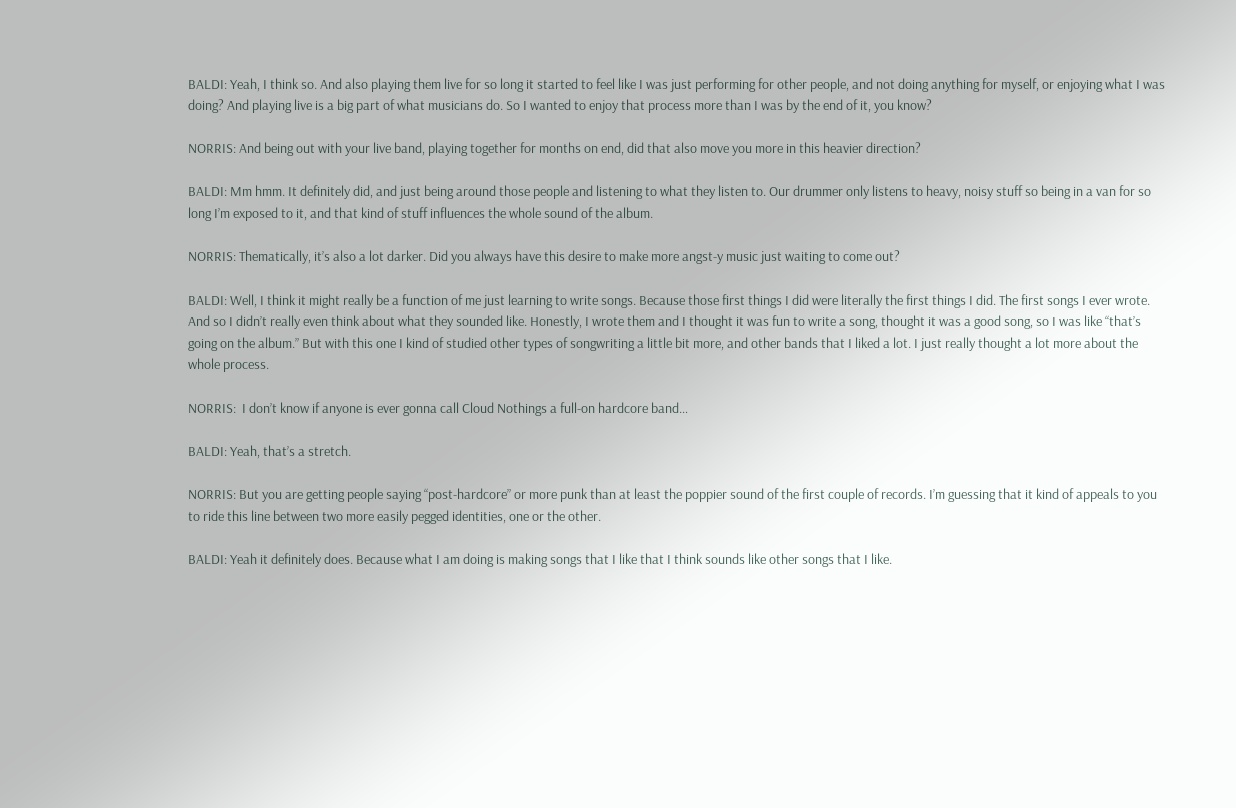BALDI: Yeah, I think so. And also playing them live for so long it started to feel like I was just performing for other people, and not doing anything for myself, or enjoying what I was doing? And playing live is a big part of what musicians do. So I wanted to enjoy that process more than I was by the end of it, you know?

NORRIS: And being out with your live band, playing together for months on end, did that also move you more in this heavier direction?

BALDI: Mm hmm. It definitely did, and just being around those people and listening to what they listen to. Our drummer only listens to heavy, noisy stuff so being in a van for so long I’m exposed to it, and that kind of stuff influences the whole sound of the album.

NORRIS: Thematically, it’s also a lot darker. Did you always have this desire to make more angst-y music just waiting to come out?

BALDI: Well, I think it might really be a function of me just learning to write songs. Because those first things I did were literally the first things I did. The first songs I ever wrote. And so I didn’t really even think about what they sounded like. Honestly, I wrote them and I thought it was fun to write a song, thought it was a good song, so I was like “that’s going on the album.” But with this one I kind of studied other types of songwriting a little bit more, and other bands that I liked a lot. I just really thought a lot more about the whole process.

NORRIS:  I don’t know if anyone is ever gonna call Cloud Nothings a full-on hardcore band…

BALDI: Yeah, that’s a stretch.

NORRIS: But you are getting people saying “post-hardcore” or more punk than at least the poppier sound of the first couple of records. I’m guessing that it kind of appeals to you to ride this line between two more easily pegged identities, one or the other.

BALDI: Yeah it definitely does. Because what I am doing is making songs that I like that I think sounds like other songs that I like.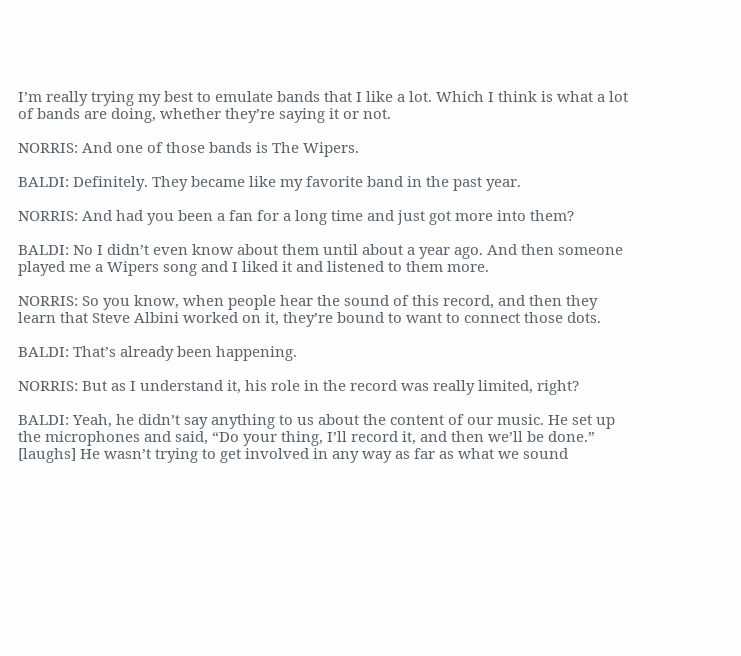I’m really trying my best to emulate bands that I like a lot. Which I think is what a lot of bands are doing, whether they’re saying it or not.

NORRIS: And one of those bands is The Wipers.

BALDI: Definitely. They became like my favorite band in the past year.

NORRIS: And had you been a fan for a long time and just got more into them?

BALDI: No I didn’t even know about them until about a year ago. And then someone played me a Wipers song and I liked it and listened to them more.

NORRIS: So you know, when people hear the sound of this record, and then they learn that Steve Albini worked on it, they’re bound to want to connect those dots.

BALDI: That’s already been happening.

NORRIS: But as I understand it, his role in the record was really limited, right?

BALDI: Yeah, he didn’t say anything to us about the content of our music. He set up the microphones and said, “Do your thing, I’ll record it, and then we’ll be done.” [laughs] He wasn’t trying to get involved in any way as far as what we sound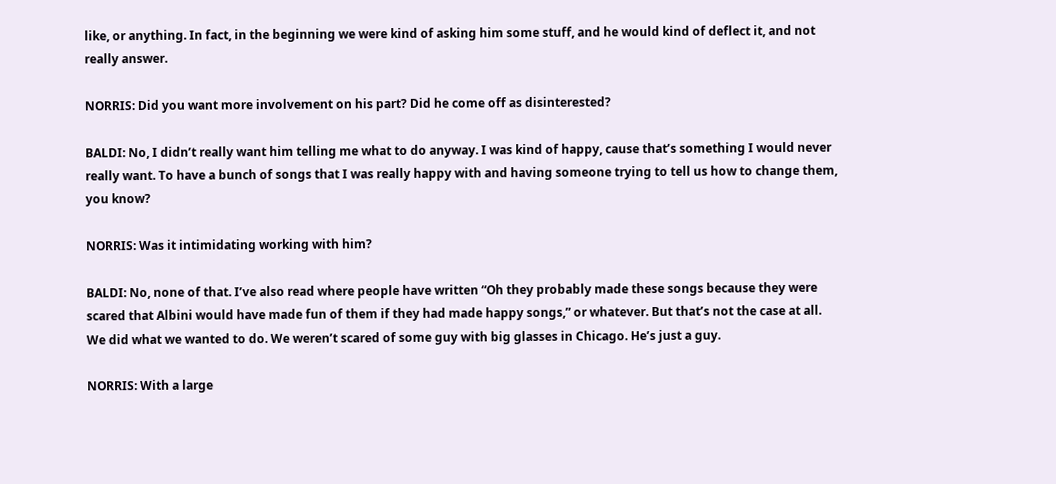like, or anything. In fact, in the beginning we were kind of asking him some stuff, and he would kind of deflect it, and not really answer.

NORRIS: Did you want more involvement on his part? Did he come off as disinterested?

BALDI: No, I didn’t really want him telling me what to do anyway. I was kind of happy, cause that’s something I would never really want. To have a bunch of songs that I was really happy with and having someone trying to tell us how to change them, you know?

NORRIS: Was it intimidating working with him?

BALDI: No, none of that. I’ve also read where people have written “Oh they probably made these songs because they were scared that Albini would have made fun of them if they had made happy songs,” or whatever. But that’s not the case at all. We did what we wanted to do. We weren’t scared of some guy with big glasses in Chicago. He’s just a guy.

NORRIS: With a large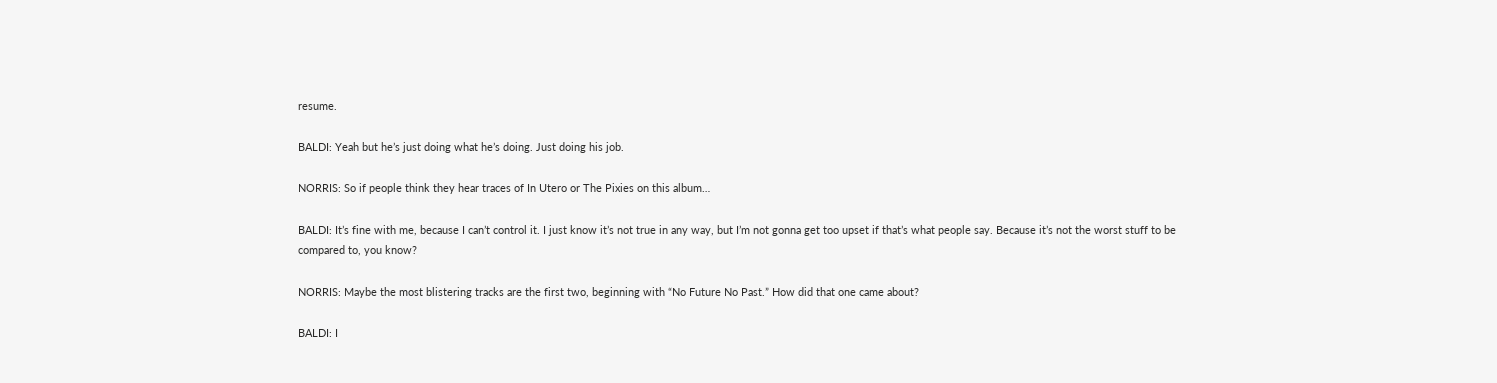resume.

BALDI: Yeah but he’s just doing what he’s doing. Just doing his job.

NORRIS: So if people think they hear traces of In Utero or The Pixies on this album…

BALDI: It’s fine with me, because I can’t control it. I just know it’s not true in any way, but I’m not gonna get too upset if that’s what people say. Because it’s not the worst stuff to be compared to, you know?

NORRIS: Maybe the most blistering tracks are the first two, beginning with “No Future No Past.” How did that one came about?

BALDI: I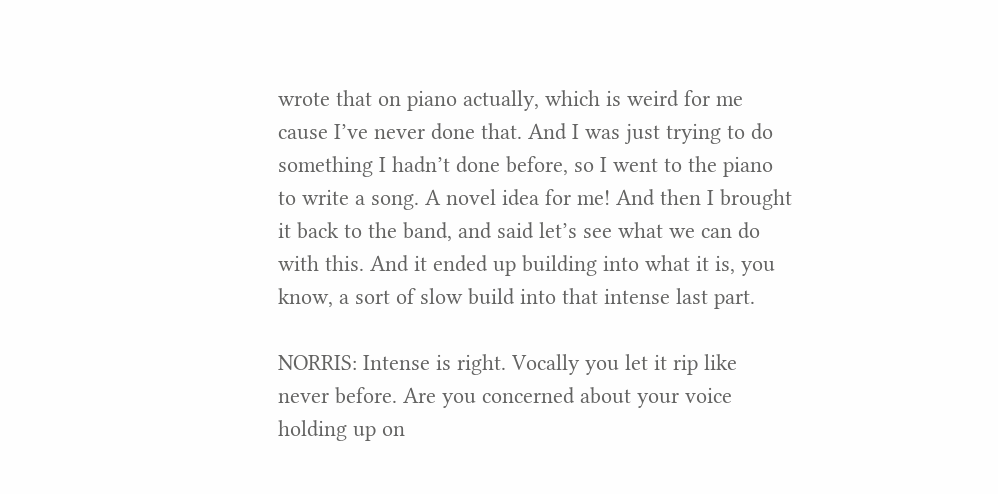wrote that on piano actually, which is weird for me cause I’ve never done that. And I was just trying to do something I hadn’t done before, so I went to the piano to write a song. A novel idea for me! And then I brought it back to the band, and said let’s see what we can do with this. And it ended up building into what it is, you know, a sort of slow build into that intense last part.

NORRIS: Intense is right. Vocally you let it rip like never before. Are you concerned about your voice holding up on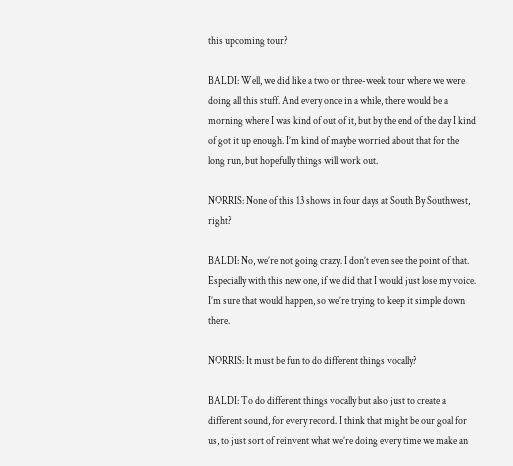this upcoming tour?

BALDI: Well, we did like a two or three-week tour where we were doing all this stuff. And every once in a while, there would be a morning where I was kind of out of it, but by the end of the day I kind of got it up enough. I’m kind of maybe worried about that for the long run, but hopefully things will work out.

NORRIS: None of this 13 shows in four days at South By Southwest, right?

BALDI: No, we’re not going crazy. I don’t even see the point of that. Especially with this new one, if we did that I would just lose my voice. I’m sure that would happen, so we’re trying to keep it simple down there.

NORRIS: It must be fun to do different things vocally?

BALDI: To do different things vocally but also just to create a different sound, for every record. I think that might be our goal for us, to just sort of reinvent what we’re doing every time we make an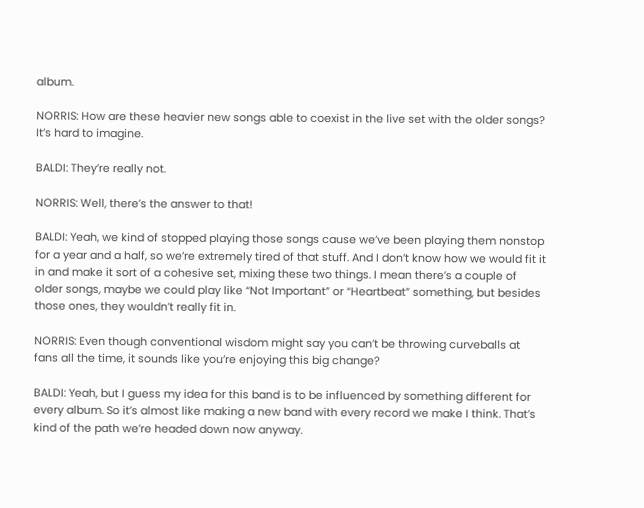album.

NORRIS: How are these heavier new songs able to coexist in the live set with the older songs? It’s hard to imagine.

BALDI: They’re really not.

NORRIS: Well, there’s the answer to that!

BALDI: Yeah, we kind of stopped playing those songs cause we’ve been playing them nonstop for a year and a half, so we’re extremely tired of that stuff. And I don’t know how we would fit it in and make it sort of a cohesive set, mixing these two things. I mean there’s a couple of older songs, maybe we could play like “Not Important” or “Heartbeat” something, but besides those ones, they wouldn’t really fit in.

NORRIS: Even though conventional wisdom might say you can’t be throwing curveballs at fans all the time, it sounds like you’re enjoying this big change?

BALDI: Yeah, but I guess my idea for this band is to be influenced by something different for every album. So it’s almost like making a new band with every record we make I think. That’s kind of the path we’re headed down now anyway.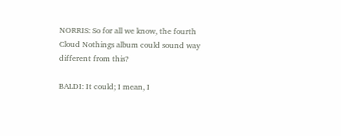NORRIS: So for all we know, the fourth Cloud Nothings album could sound way different from this?

BALDI: It could; I mean, I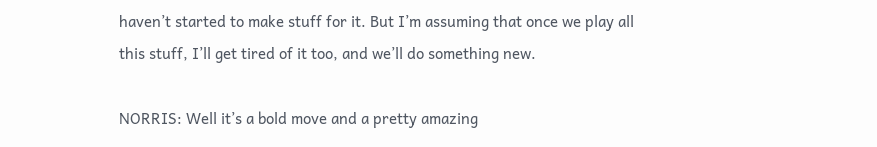haven’t started to make stuff for it. But I’m assuming that once we play all this stuff, I’ll get tired of it too, and we’ll do something new.

NORRIS: Well it’s a bold move and a pretty amazing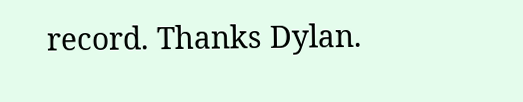record. Thanks Dylan.